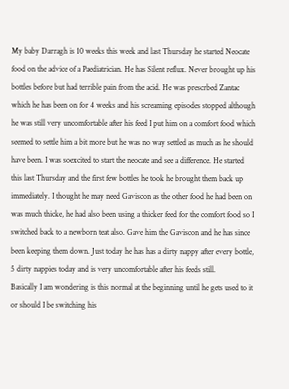My baby Darragh is 10 weeks this week and last Thursday he started Neocate food on the advice of a Paediatrician. He has Silent reflux. Never brought up his bottles before but had terrible pain from the acid. He was prescrbed Zantac which he has been on for 4 weeks and his screaming episodes stopped although he was still very uncomfortable after his feed I put him on a comfort food which seemed to settle him a bit more but he was no way settled as much as he should have been. I was soexcited to start the neocate and see a difference. He started this last Thursday and the first few bottles he took he brought them back up immediately. I thought he may need Gaviscon as the other food he had been on was much thicke, he had also been using a thicker feed for the comfort food so I switched back to a newborn teat also. Gave him the Gaviscon and he has since been keeping them down. Just today he has has a dirty nappy after every bottle, 5 dirty nappies today and is very uncomfortable after his feeds still.
Basically I am wondering is this normal at the beginning until he gets used to it or should I be switching his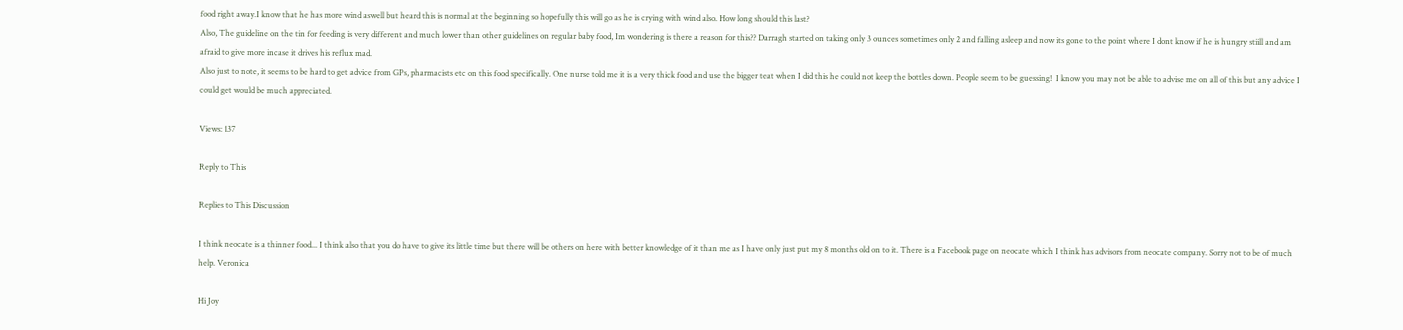food right away.I know that he has more wind aswell but heard this is normal at the beginning so hopefully this will go as he is crying with wind also. How long should this last?
Also, The guideline on the tin for feeding is very different and much lower than other guidelines on regular baby food, Im wondering is there a reason for this?? Darragh started on taking only 3 ounces sometimes only 2 and falling asleep and now its gone to the point where I dont know if he is hungry stiill and am afraid to give more incase it drives his reflux mad.
Also just to note, it seems to be hard to get advice from GPs, pharmacists etc on this food specifically. One nurse told me it is a very thick food and use the bigger teat when I did this he could not keep the bottles down. People seem to be guessing!  I know you may not be able to advise me on all of this but any advice I could get would be much appreciated.

Views: 137

Reply to This

Replies to This Discussion

I think neocate is a thinner food... I think also that you do have to give its little time but there will be others on here with better knowledge of it than me as I have only just put my 8 months old on to it. There is a Facebook page on neocate which I think has advisors from neocate company. Sorry not to be of much help. Veronica

Hi Joy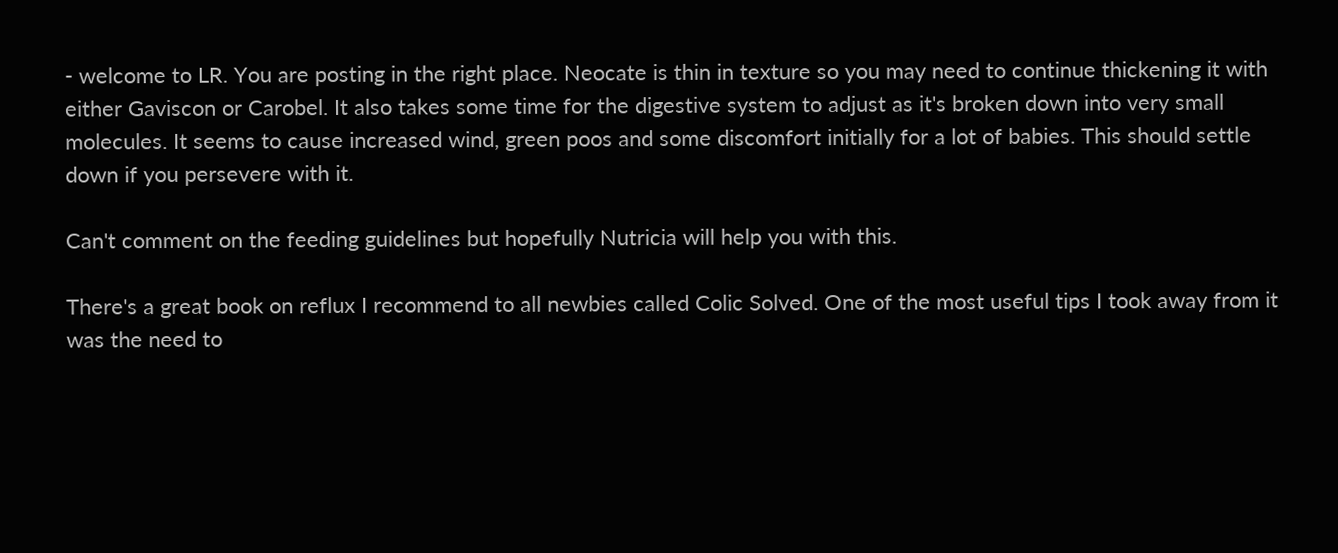- welcome to LR. You are posting in the right place. Neocate is thin in texture so you may need to continue thickening it with either Gaviscon or Carobel. It also takes some time for the digestive system to adjust as it's broken down into very small molecules. It seems to cause increased wind, green poos and some discomfort initially for a lot of babies. This should settle down if you persevere with it.

Can't comment on the feeding guidelines but hopefully Nutricia will help you with this.

There's a great book on reflux I recommend to all newbies called Colic Solved. One of the most useful tips I took away from it was the need to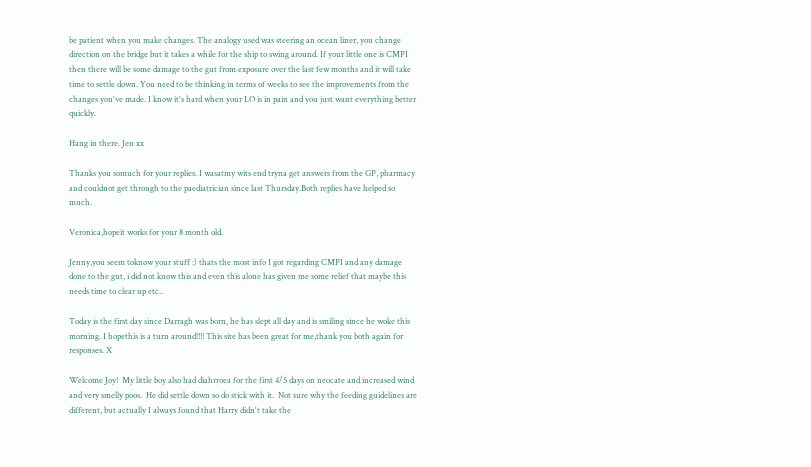be patient when you make changes. The analogy used was steering an ocean liner, you change direction on the bridge but it takes a while for the ship to swing around. If your little one is CMPI then there will be some damage to the gut from exposure over the last few months and it will take time to settle down. You need to be thinking in terms of weeks to see the improvements from the changes you've made. I know it's hard when your LO is in pain and you just want everything better quickly.

Hang in there. Jen xx

Thanks you somuch for your replies. I wasatmy wits end tryna get answers from the GP, pharmacy and couldnot get through to the paediatrician since last Thursday.Both replies have helped so much.

Veronica,hopeit works for your 8 month old.

Jenny,you seem toknow your stuff :) thats the most info I got regarding CMPI and any damage done to the gut, i did not know this and even this alone has given me some relief that maybe this needs time to clear up etc..

Today is the first day since Darragh was born, he has slept all day and is smiling since he woke this morning. I hopethis is a turn around!!!! This site has been great for me,thank you both again for responses. X

Welcome Joy!  My little boy also had diahrroea for the first 4/5 days on neocate and increased wind and very smelly poos.  He did settle down so do stick with it.  Not sure why the feeding guidelines are different, but actually I always found that Harry didn't take the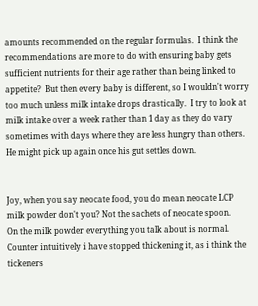amounts recommended on the regular formulas.  I think the recommendations are more to do with ensuring baby gets sufficient nutrients for their age rather than being linked to appetite?  But then every baby is different, so I wouldn't worry too much unless milk intake drops drastically.  I try to look at milk intake over a week rather than 1 day as they do vary sometimes with days where they are less hungry than others.  He might pick up again once his gut settles down.


Joy, when you say neocate food, you do mean neocate LCP milk powder don't you? Not the sachets of neocate spoon.
On the milk powder everything you talk about is normal. Counter intuitively i have stopped thickening it, as i think the tickeners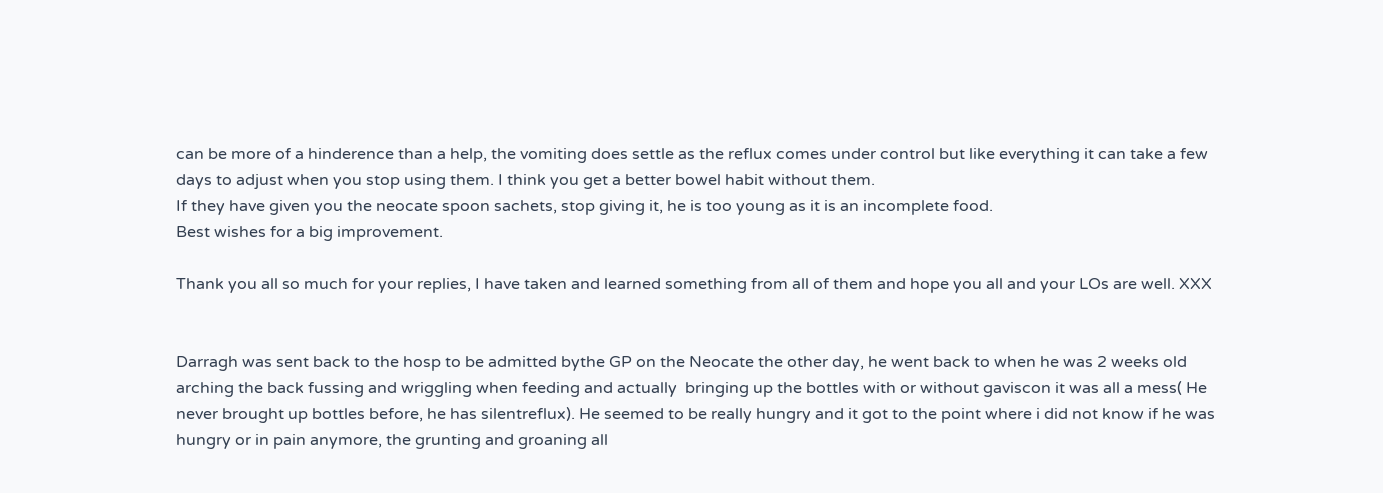can be more of a hinderence than a help, the vomiting does settle as the reflux comes under control but like everything it can take a few days to adjust when you stop using them. I think you get a better bowel habit without them.
If they have given you the neocate spoon sachets, stop giving it, he is too young as it is an incomplete food.
Best wishes for a big improvement.

Thank you all so much for your replies, I have taken and learned something from all of them and hope you all and your LOs are well. XXX


Darragh was sent back to the hosp to be admitted bythe GP on the Neocate the other day, he went back to when he was 2 weeks old arching the back fussing and wriggling when feeding and actually  bringing up the bottles with or without gaviscon it was all a mess( He never brought up bottles before, he has silentreflux). He seemed to be really hungry and it got to the point where i did not know if he was hungry or in pain anymore, the grunting and groaning all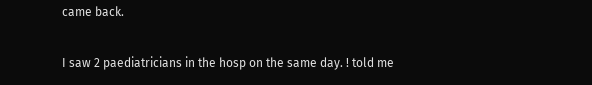came back.

I saw 2 paediatricians in the hosp on the same day. ! told me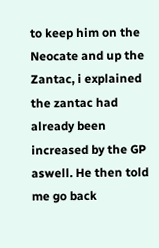to keep him on the Neocate and up the Zantac, i explained the zantac had already been increased by the GP aswell. He then told me go back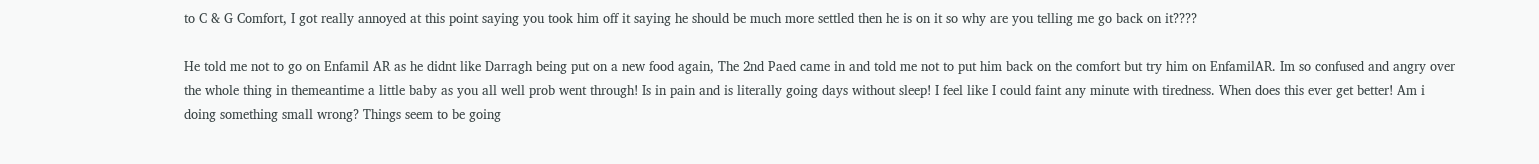to C & G Comfort, I got really annoyed at this point saying you took him off it saying he should be much more settled then he is on it so why are you telling me go back on it????

He told me not to go on Enfamil AR as he didnt like Darragh being put on a new food again, The 2nd Paed came in and told me not to put him back on the comfort but try him on EnfamilAR. Im so confused and angry over the whole thing in themeantime a little baby as you all well prob went through! Is in pain and is literally going days without sleep! I feel like I could faint any minute with tiredness. When does this ever get better! Am i doing something small wrong? Things seem to be going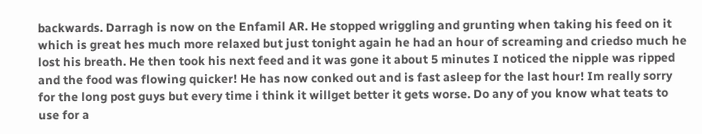backwards. Darragh is now on the Enfamil AR. He stopped wriggling and grunting when taking his feed on it which is great hes much more relaxed but just tonight again he had an hour of screaming and criedso much he lost his breath. He then took his next feed and it was gone it about 5 minutes I noticed the nipple was ripped and the food was flowing quicker! He has now conked out and is fast asleep for the last hour! Im really sorry for the long post guys but every time i think it willget better it gets worse. Do any of you know what teats to use for a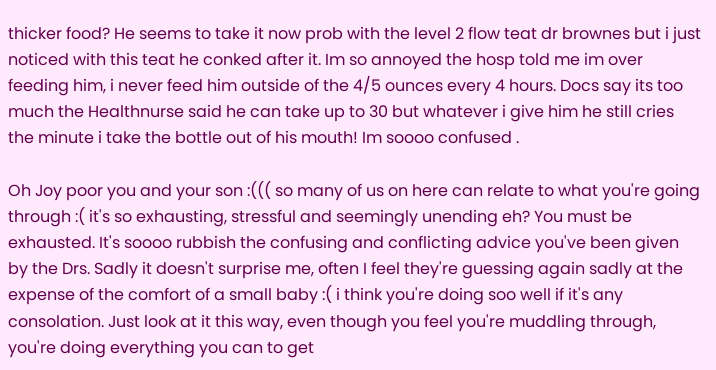thicker food? He seems to take it now prob with the level 2 flow teat dr brownes but i just noticed with this teat he conked after it. Im so annoyed the hosp told me im over feeding him, i never feed him outside of the 4/5 ounces every 4 hours. Docs say its too much the Healthnurse said he can take up to 30 but whatever i give him he still cries the minute i take the bottle out of his mouth! Im soooo confused .

Oh Joy poor you and your son :((( so many of us on here can relate to what you're going through :( it's so exhausting, stressful and seemingly unending eh? You must be exhausted. It's soooo rubbish the confusing and conflicting advice you've been given by the Drs. Sadly it doesn't surprise me, often I feel they're guessing again sadly at the expense of the comfort of a small baby :( i think you're doing soo well if it's any consolation. Just look at it this way, even though you feel you're muddling through, you're doing everything you can to get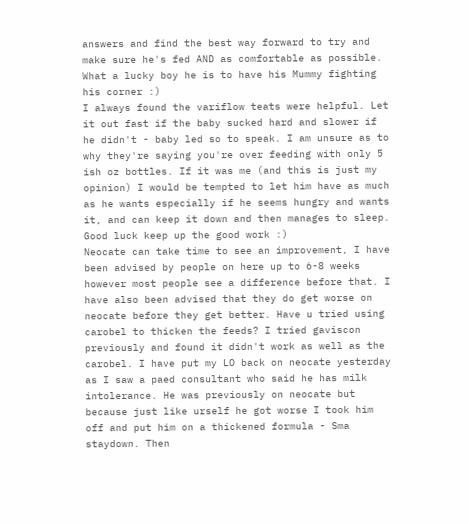answers and find the best way forward to try and make sure he's fed AND as comfortable as possible. What a lucky boy he is to have his Mummy fighting his corner :)
I always found the variflow teats were helpful. Let it out fast if the baby sucked hard and slower if he didn't - baby led so to speak. I am unsure as to why they're saying you're over feeding with only 5 ish oz bottles. If it was me (and this is just my opinion) I would be tempted to let him have as much as he wants especially if he seems hungry and wants it, and can keep it down and then manages to sleep. Good luck keep up the good work :)
Neocate can take time to see an improvement, I have been advised by people on here up to 6-8 weeks however most people see a difference before that. I have also been advised that they do get worse on neocate before they get better. Have u tried using carobel to thicken the feeds? I tried gaviscon previously and found it didn't work as well as the carobel. I have put my LO back on neocate yesterday as I saw a paed consultant who said he has milk intolerance. He was previously on neocate but because just like urself he got worse I took him off and put him on a thickened formula - Sma staydown. Then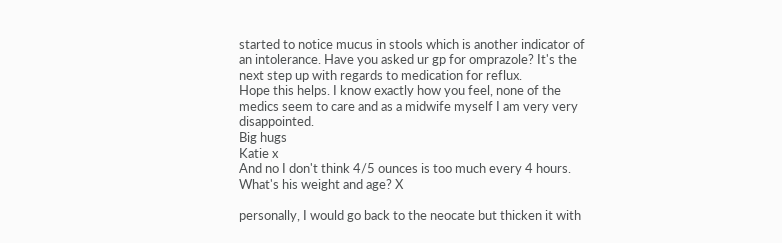started to notice mucus in stools which is another indicator of an intolerance. Have you asked ur gp for omprazole? It's the next step up with regards to medication for reflux.
Hope this helps. I know exactly how you feel, none of the medics seem to care and as a midwife myself I am very very disappointed.
Big hugs
Katie x
And no I don't think 4/5 ounces is too much every 4 hours. What's his weight and age? X

personally, I would go back to the neocate but thicken it with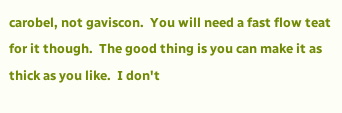carobel, not gaviscon.  You will need a fast flow teat for it though.  The good thing is you can make it as thick as you like.  I don't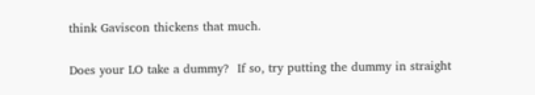think Gaviscon thickens that much.

Does your LO take a dummy?  If so, try putting the dummy in straight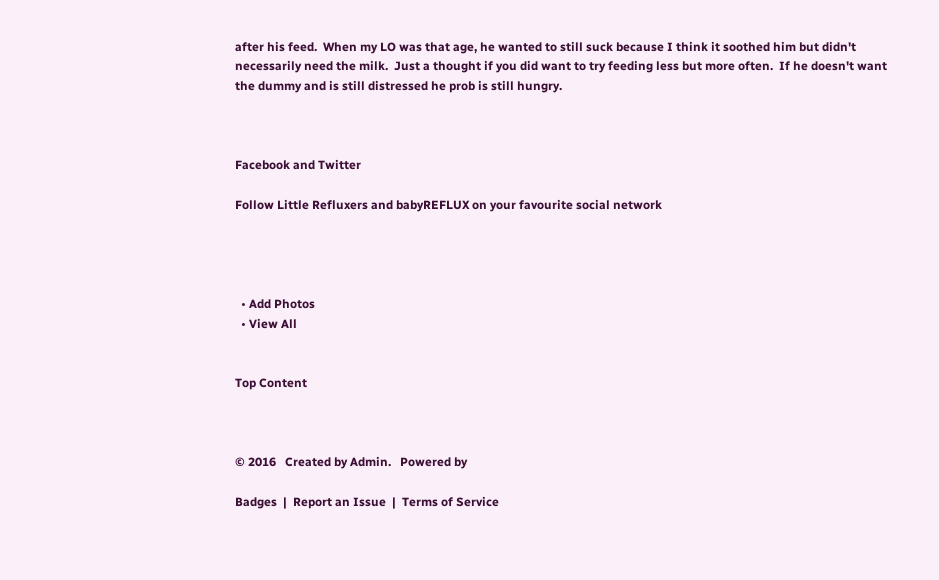after his feed.  When my LO was that age, he wanted to still suck because I think it soothed him but didn't necessarily need the milk.  Just a thought if you did want to try feeding less but more often.  If he doesn't want the dummy and is still distressed he prob is still hungry.



Facebook and Twitter

Follow Little Refluxers and babyREFLUX on your favourite social network




  • Add Photos
  • View All


Top Content



© 2016   Created by Admin.   Powered by

Badges  |  Report an Issue  |  Terms of Service